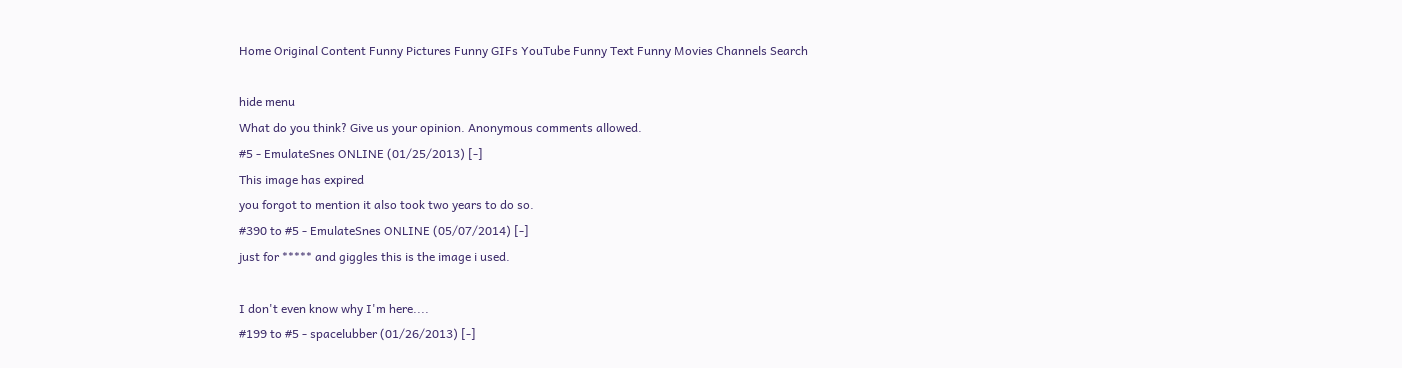Home Original Content Funny Pictures Funny GIFs YouTube Funny Text Funny Movies Channels Search

hide menu
What do you think? Give us your opinion. Anonymous comments allowed.
#5 - EmulateSnes ONLINE (01/25/2013) [-]
This image has expired
you forgot to mention it also took two years to do so.
#390 to #5 - EmulateSnes ONLINE (05/07/2014) [-]
just for ***** and giggles this is the image i used.

I don't even know why I'm here....
#199 to #5 - spacelubber (01/26/2013) [-]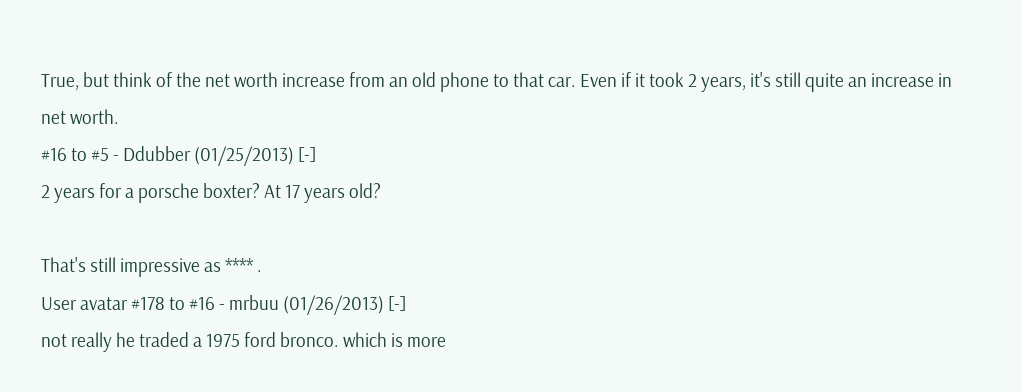True, but think of the net worth increase from an old phone to that car. Even if it took 2 years, it's still quite an increase in net worth.
#16 to #5 - Ddubber (01/25/2013) [-]
2 years for a porsche boxter? At 17 years old?

That's still impressive as **** .
User avatar #178 to #16 - mrbuu (01/26/2013) [-]
not really he traded a 1975 ford bronco. which is more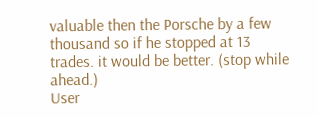valuable then the Porsche by a few thousand so if he stopped at 13 trades. it would be better. (stop while ahead.)
User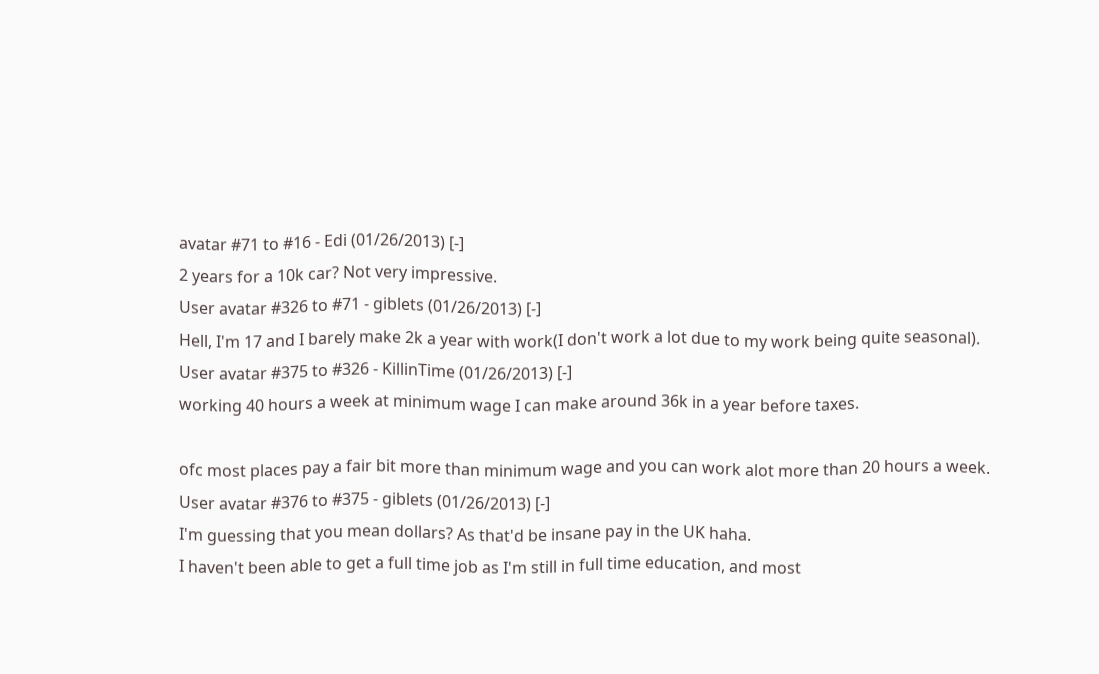avatar #71 to #16 - Edi (01/26/2013) [-]
2 years for a 10k car? Not very impressive.
User avatar #326 to #71 - giblets (01/26/2013) [-]
Hell, I'm 17 and I barely make 2k a year with work(I don't work a lot due to my work being quite seasonal).
User avatar #375 to #326 - KillinTime (01/26/2013) [-]
working 40 hours a week at minimum wage I can make around 36k in a year before taxes.

ofc most places pay a fair bit more than minimum wage and you can work alot more than 20 hours a week.
User avatar #376 to #375 - giblets (01/26/2013) [-]
I'm guessing that you mean dollars? As that'd be insane pay in the UK haha.
I haven't been able to get a full time job as I'm still in full time education, and most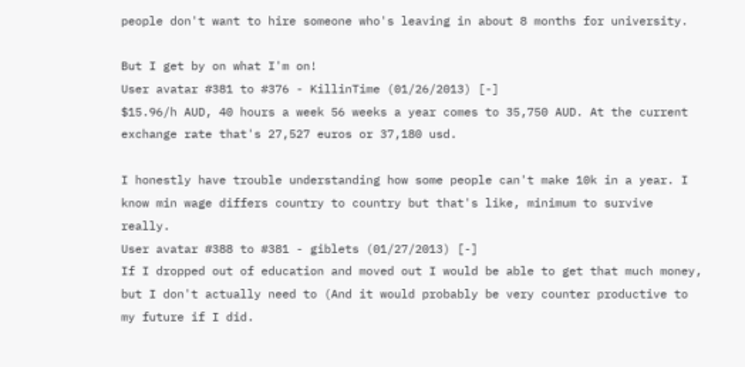people don't want to hire someone who's leaving in about 8 months for university.

But I get by on what I'm on!
User avatar #381 to #376 - KillinTime (01/26/2013) [-]
$15.96/h AUD, 40 hours a week 56 weeks a year comes to 35,750 AUD. At the current exchange rate that's 27,527 euros or 37,180 usd.

I honestly have trouble understanding how some people can't make 10k in a year. I know min wage differs country to country but that's like, minimum to survive really.
User avatar #388 to #381 - giblets (01/27/2013) [-]
If I dropped out of education and moved out I would be able to get that much money, but I don't actually need to (And it would probably be very counter productive to my future if I did.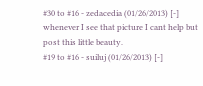#30 to #16 - zedacedia (01/26/2013) [-]
whenever I see that picture I cant help but post this little beauty.
#19 to #16 - suiluj (01/26/2013) [-]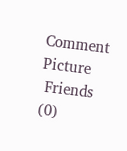Comment Picture
 Friends (0)